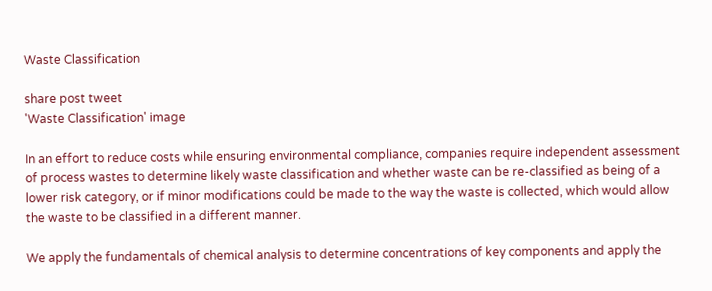Waste Classification

share post tweet
'Waste Classification' image

In an effort to reduce costs while ensuring environmental compliance, companies require independent assessment of process wastes to determine likely waste classification and whether waste can be re-classified as being of a lower risk category, or if minor modifications could be made to the way the waste is collected, which would allow the waste to be classified in a different manner.

We apply the fundamentals of chemical analysis to determine concentrations of key components and apply the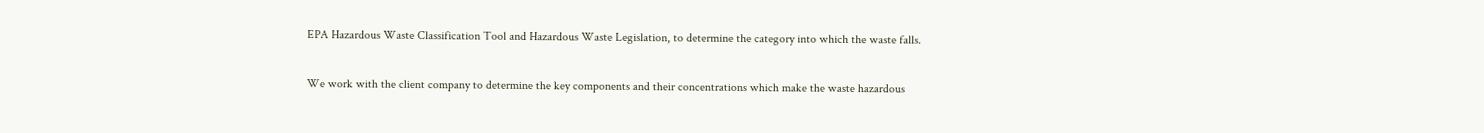EPA Hazardous Waste Classification Tool and Hazardous Waste Legislation, to determine the category into which the waste falls.

We work with the client company to determine the key components and their concentrations which make the waste hazardous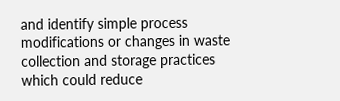and identify simple process modifications or changes in waste collection and storage practices which could reduce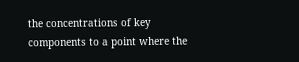the concentrations of key components to a point where the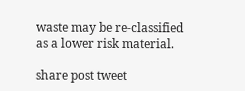waste may be re-classified as a lower risk material.

share post tweet